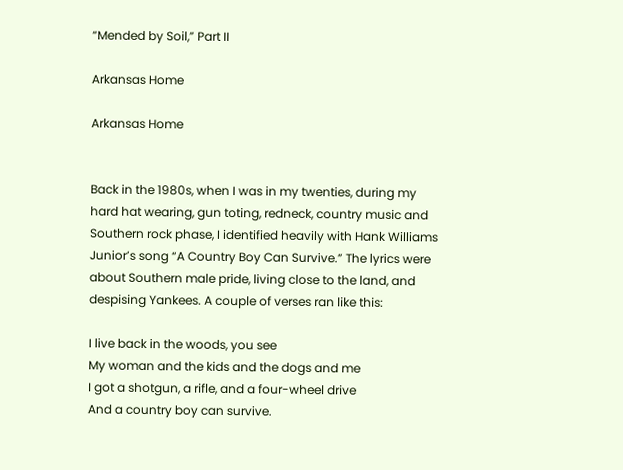“Mended by Soil,” Part II

Arkansas Home

Arkansas Home


Back in the 1980s, when I was in my twenties, during my hard hat wearing, gun toting, redneck, country music and Southern rock phase, I identified heavily with Hank Williams Junior’s song “A Country Boy Can Survive.” The lyrics were about Southern male pride, living close to the land, and despising Yankees. A couple of verses ran like this:

I live back in the woods, you see
My woman and the kids and the dogs and me
I got a shotgun, a rifle, and a four-wheel drive
And a country boy can survive.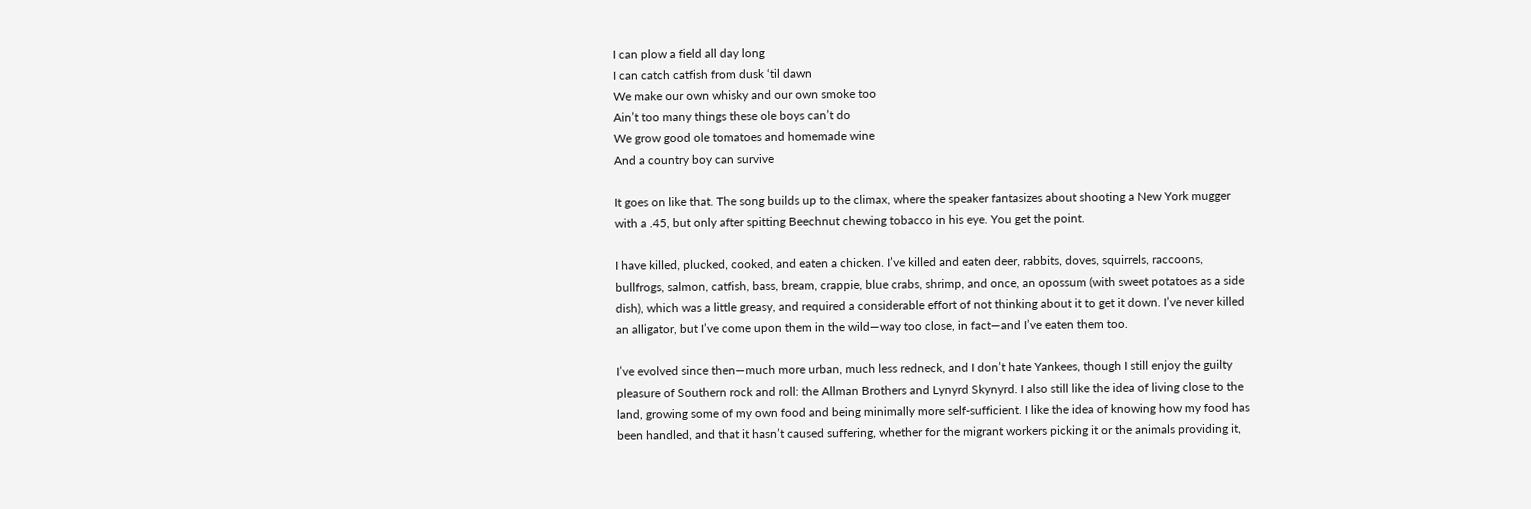I can plow a field all day long
I can catch catfish from dusk ‘til dawn
We make our own whisky and our own smoke too
Ain’t too many things these ole boys can’t do
We grow good ole tomatoes and homemade wine
And a country boy can survive

It goes on like that. The song builds up to the climax, where the speaker fantasizes about shooting a New York mugger with a .45, but only after spitting Beechnut chewing tobacco in his eye. You get the point.

I have killed, plucked, cooked, and eaten a chicken. I’ve killed and eaten deer, rabbits, doves, squirrels, raccoons, bullfrogs, salmon, catfish, bass, bream, crappie, blue crabs, shrimp, and once, an opossum (with sweet potatoes as a side dish), which was a little greasy, and required a considerable effort of not thinking about it to get it down. I’ve never killed an alligator, but I’ve come upon them in the wild—way too close, in fact—and I’ve eaten them too.

I’ve evolved since then—much more urban, much less redneck, and I don’t hate Yankees, though I still enjoy the guilty pleasure of Southern rock and roll: the Allman Brothers and Lynyrd Skynyrd. I also still like the idea of living close to the land, growing some of my own food and being minimally more self-sufficient. I like the idea of knowing how my food has been handled, and that it hasn’t caused suffering, whether for the migrant workers picking it or the animals providing it,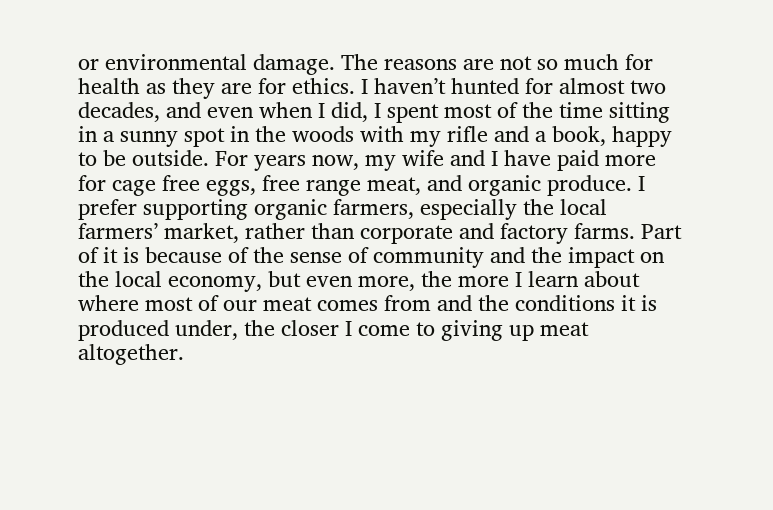or environmental damage. The reasons are not so much for health as they are for ethics. I haven’t hunted for almost two decades, and even when I did, I spent most of the time sitting in a sunny spot in the woods with my rifle and a book, happy to be outside. For years now, my wife and I have paid more for cage free eggs, free range meat, and organic produce. I prefer supporting organic farmers, especially the local farmers’ market, rather than corporate and factory farms. Part of it is because of the sense of community and the impact on the local economy, but even more, the more I learn about where most of our meat comes from and the conditions it is produced under, the closer I come to giving up meat altogether.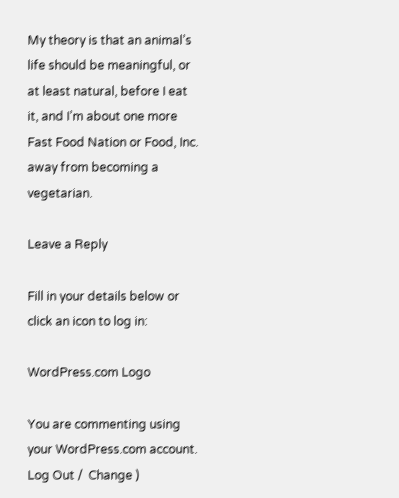My theory is that an animal’s life should be meaningful, or at least natural, before I eat it, and I’m about one more Fast Food Nation or Food, Inc. away from becoming a vegetarian.

Leave a Reply

Fill in your details below or click an icon to log in:

WordPress.com Logo

You are commenting using your WordPress.com account. Log Out /  Change )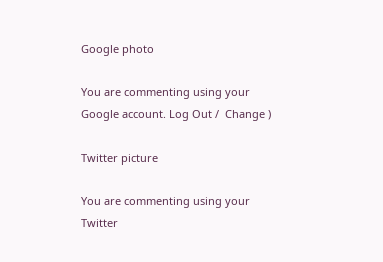Google photo

You are commenting using your Google account. Log Out /  Change )

Twitter picture

You are commenting using your Twitter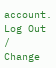account. Log Out /  Change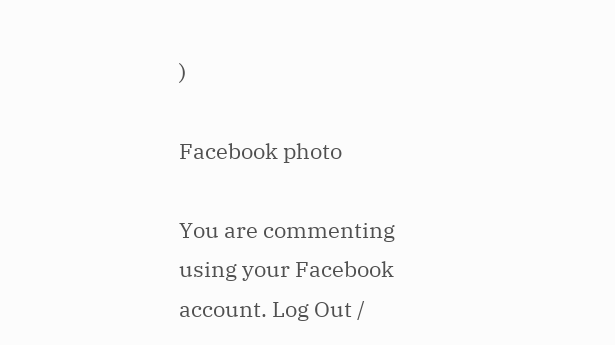)

Facebook photo

You are commenting using your Facebook account. Log Out /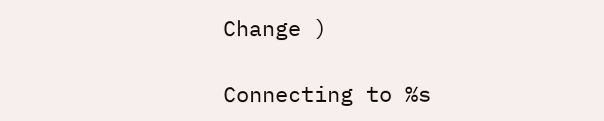Change )

Connecting to %s